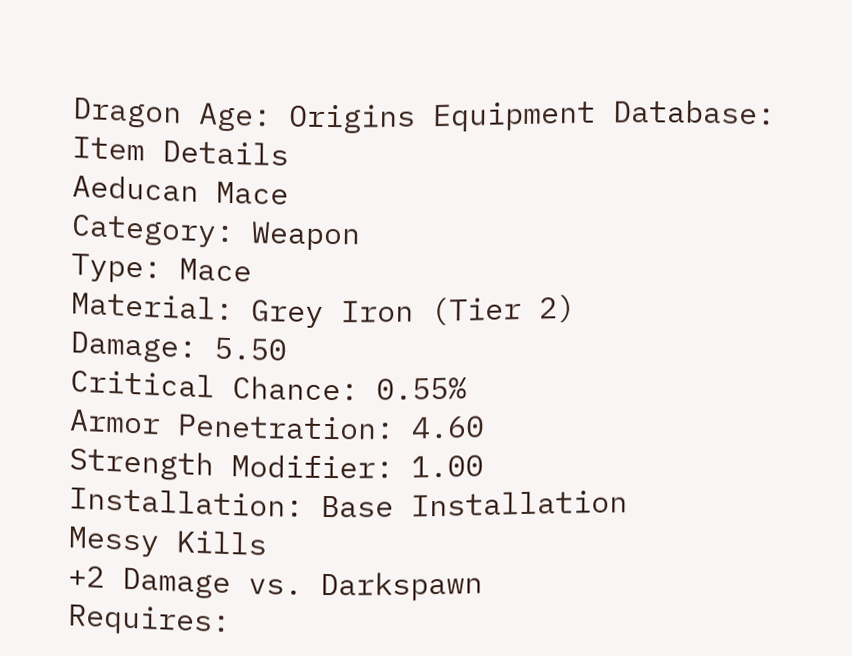Dragon Age: Origins Equipment Database: Item Details
Aeducan Mace
Category: Weapon
Type: Mace
Material: Grey Iron (Tier 2)
Damage: 5.50
Critical Chance: 0.55%
Armor Penetration: 4.60
Strength Modifier: 1.00
Installation: Base Installation
Messy Kills
+2 Damage vs. Darkspawn
Requires: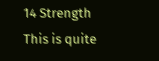14 Strength
This is quite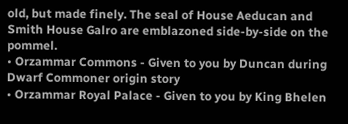old, but made finely. The seal of House Aeducan and Smith House Galro are emblazoned side-by-side on the pommel.
• Orzammar Commons - Given to you by Duncan during Dwarf Commoner origin story
• Orzammar Royal Palace - Given to you by King Bhelen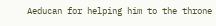Aeducan for helping him to the throne